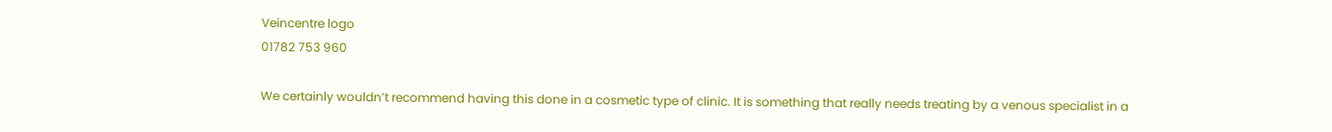Veincentre logo
01782 753 960

We certainly wouldn’t recommend having this done in a cosmetic type of clinic. It is something that really needs treating by a venous specialist in a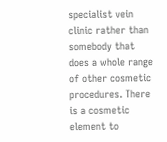specialist vein clinic rather than somebody that does a whole range of other cosmetic procedures. There is a cosmetic element to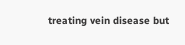treating vein disease but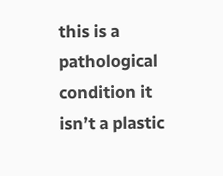this is a pathological condition it isn’t a plastic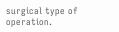surgical type of operation.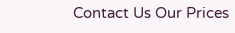Contact Us Our Prices